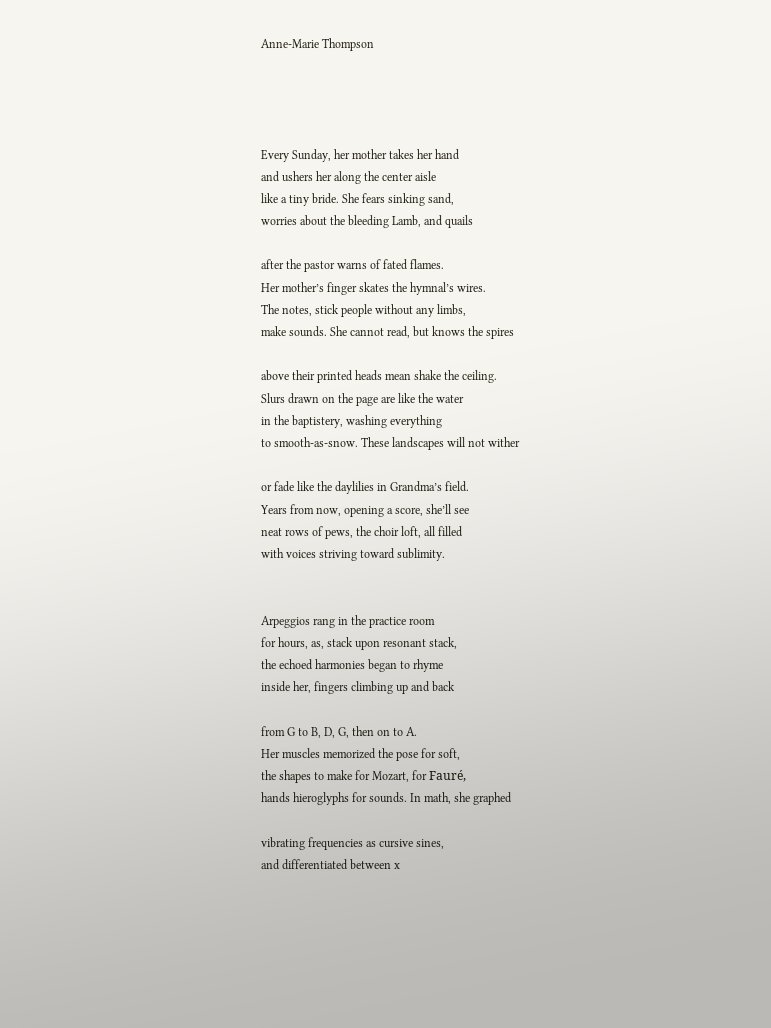Anne-Marie Thompson




Every Sunday, her mother takes her hand
and ushers her along the center aisle
like a tiny bride. She fears sinking sand,
worries about the bleeding Lamb, and quails

after the pastor warns of fated flames.
Her mother’s finger skates the hymnal’s wires.
The notes, stick people without any limbs,
make sounds. She cannot read, but knows the spires

above their printed heads mean shake the ceiling.
Slurs drawn on the page are like the water
in the baptistery, washing everything
to smooth-as-snow. These landscapes will not wither

or fade like the daylilies in Grandma’s field.
Years from now, opening a score, she’ll see
neat rows of pews, the choir loft, all filled
with voices striving toward sublimity.


Arpeggios rang in the practice room
for hours, as, stack upon resonant stack,
the echoed harmonies began to rhyme
inside her, fingers climbing up and back

from G to B, D, G, then on to A.
Her muscles memorized the pose for soft,
the shapes to make for Mozart, for Fauré,
hands hieroglyphs for sounds. In math, she graphed

vibrating frequencies as cursive sines,
and differentiated between x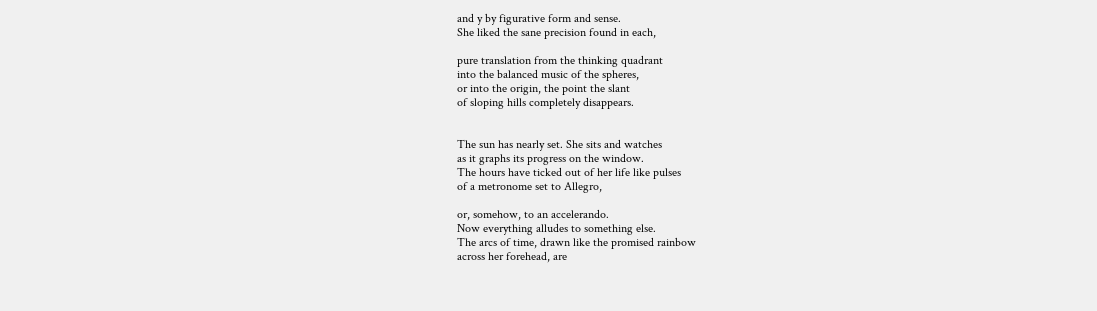and y by figurative form and sense.
She liked the sane precision found in each,

pure translation from the thinking quadrant
into the balanced music of the spheres,
or into the origin, the point the slant
of sloping hills completely disappears.


The sun has nearly set. She sits and watches
as it graphs its progress on the window.
The hours have ticked out of her life like pulses
of a metronome set to Allegro,

or, somehow, to an accelerando.
Now everything alludes to something else.
The arcs of time, drawn like the promised rainbow
across her forehead, are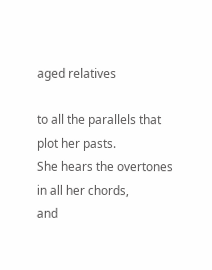aged relatives

to all the parallels that plot her pasts.
She hears the overtones in all her chords,
and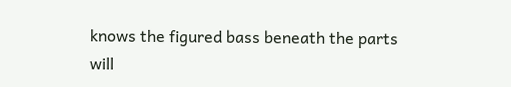knows the figured bass beneath the parts
will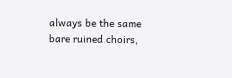always be the same bare ruined choirs,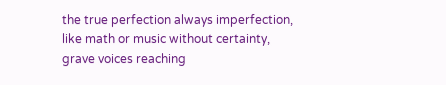the true perfection always imperfection,
like math or music without certainty,
grave voices reaching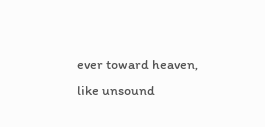ever toward heaven,
like unsound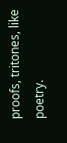proofs, tritones, like poetry.